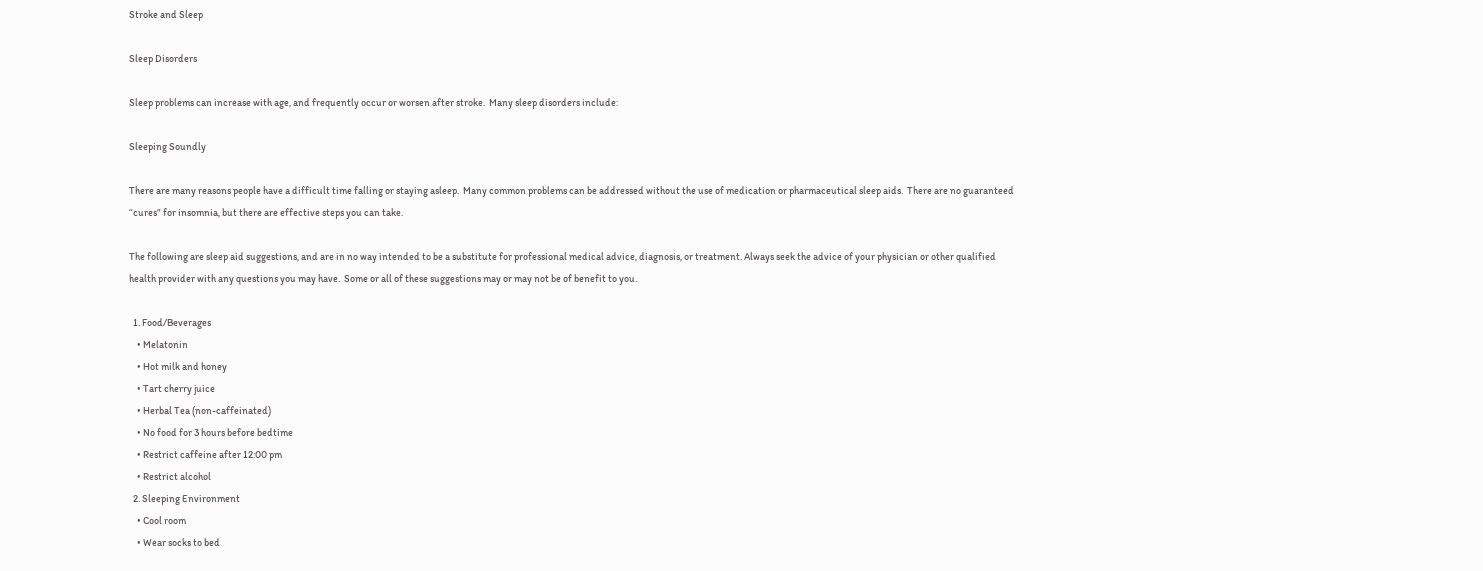Stroke and Sleep

Sleep Disorders

Sleep problems can increase with age, and frequently occur or worsen after stroke.  Many sleep disorders include:

Sleeping Soundly

There are many reasons people have a difficult time falling or staying asleep.  Many common problems can be addressed without the use of medication or pharmaceutical sleep aids.  There are no guaranteed “cures” for insomnia, but there are effective steps you can take.

The following are sleep aid suggestions, and are in no way intended to be a substitute for professional medical advice, diagnosis, or treatment. Always seek the advice of your physician or other qualified health provider with any questions you may have.  Some or all of these suggestions may or may not be of benefit to you.

  1. Food/Beverages
    • Melatonin
    • Hot milk and honey
    • Tart cherry juice
    • Herbal Tea (non-caffeinated)
    • No food for 3 hours before bedtime
    • Restrict caffeine after 12:00 pm
    • Restrict alcohol
  2. Sleeping Environment
    • Cool room
    • Wear socks to bed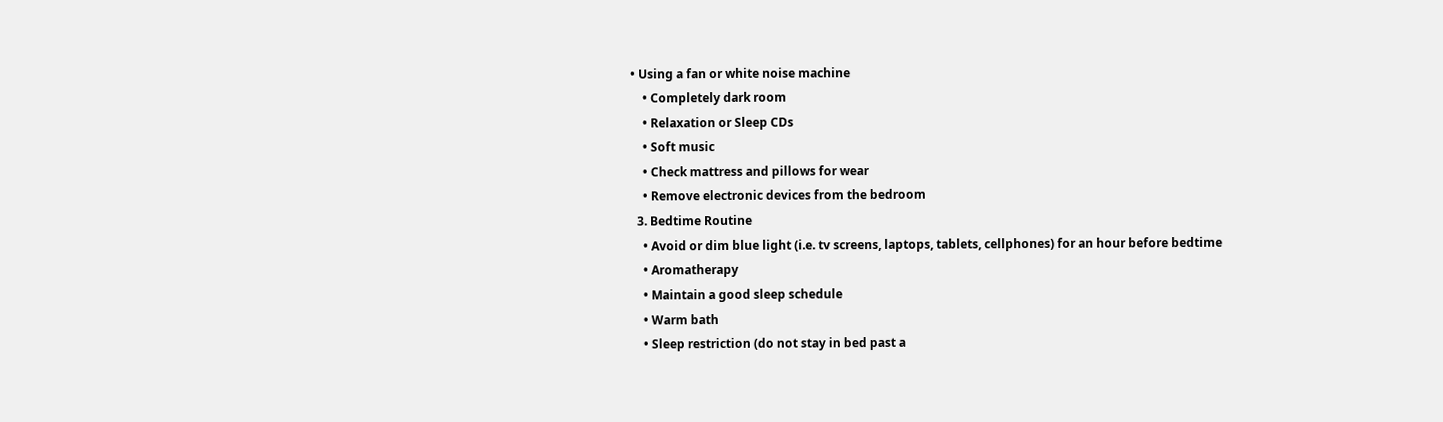• Using a fan or white noise machine
    • Completely dark room
    • Relaxation or Sleep CDs
    • Soft music
    • Check mattress and pillows for wear
    • Remove electronic devices from the bedroom
  3. Bedtime Routine
    • Avoid or dim blue light (i.e. tv screens, laptops, tablets, cellphones) for an hour before bedtime
    • Aromatherapy
    • Maintain a good sleep schedule
    • Warm bath
    • Sleep restriction (do not stay in bed past a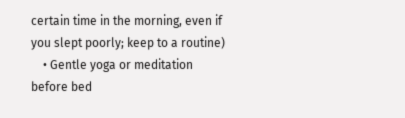certain time in the morning, even if you slept poorly; keep to a routine)
    • Gentle yoga or meditation before bed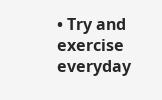• Try and exercise everyday